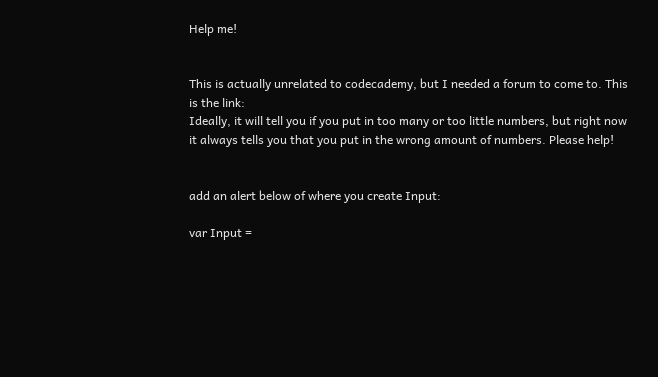Help me!


This is actually unrelated to codecademy, but I needed a forum to come to. This is the link:
Ideally, it will tell you if you put in too many or too little numbers, but right now it always tells you that you put in the wrong amount of numbers. Please help!


add an alert below of where you create Input:

var Input =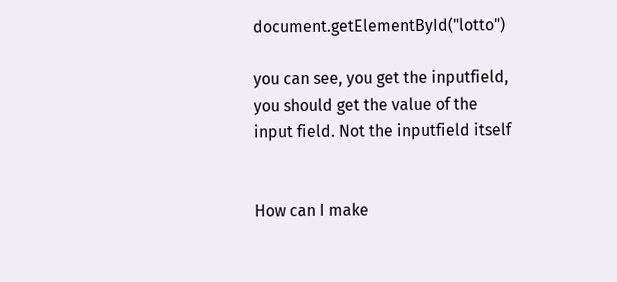document.getElementById("lotto")

you can see, you get the inputfield, you should get the value of the input field. Not the inputfield itself


How can I make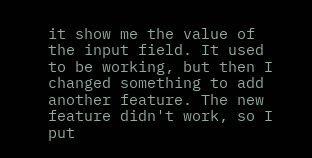it show me the value of the input field. It used to be working, but then I changed something to add another feature. The new feature didn't work, so I put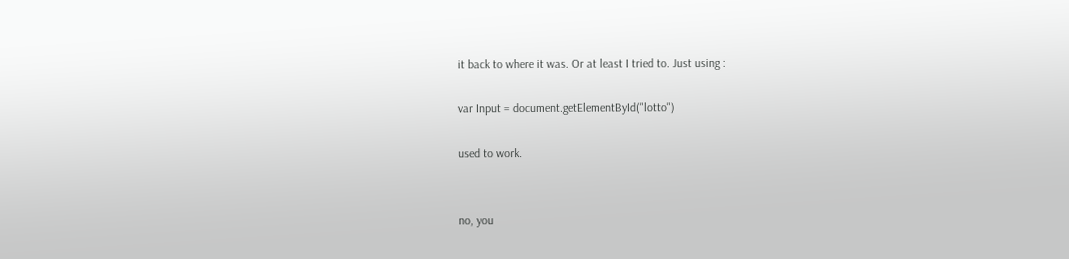it back to where it was. Or at least I tried to. Just using :

var Input = document.getElementById("lotto")

used to work.


no, you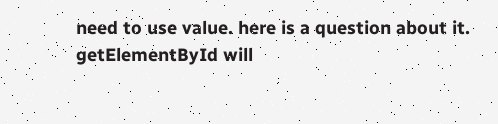need to use value. here is a question about it. getElementById will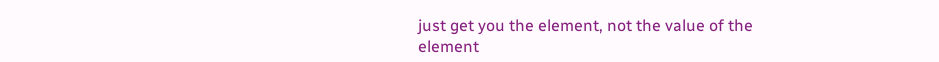just get you the element, not the value of the element